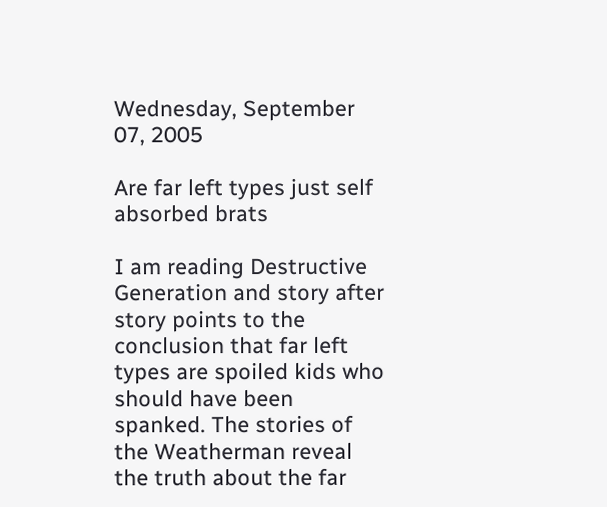Wednesday, September 07, 2005

Are far left types just self absorbed brats

I am reading Destructive Generation and story after story points to the conclusion that far left types are spoiled kids who should have been spanked. The stories of the Weatherman reveal the truth about the far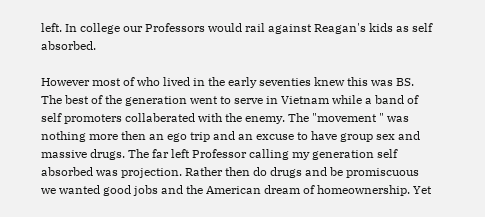left. In college our Professors would rail against Reagan's kids as self absorbed.

However most of who lived in the early seventies knew this was BS. The best of the generation went to serve in Vietnam while a band of self promoters collaberated with the enemy. The "movement " was nothing more then an ego trip and an excuse to have group sex and massive drugs. The far left Professor calling my generation self absorbed was projection. Rather then do drugs and be promiscuous we wanted good jobs and the American dream of homeownership. Yet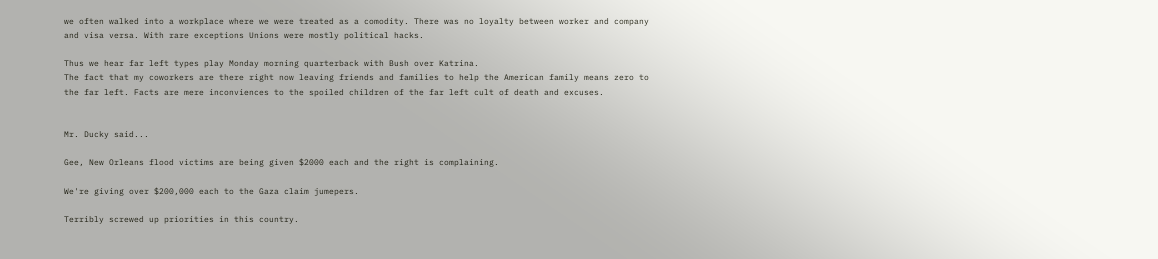we often walked into a workplace where we were treated as a comodity. There was no loyalty between worker and company and visa versa. With rare exceptions Unions were mostly political hacks.

Thus we hear far left types play Monday morning quarterback with Bush over Katrina.
The fact that my coworkers are there right now leaving friends and families to help the American family means zero to the far left. Facts are mere inconviences to the spoiled children of the far left cult of death and excuses.


Mr. Ducky said...

Gee, New Orleans flood victims are being given $2000 each and the right is complaining.

We're giving over $200,000 each to the Gaza claim jumepers.

Terribly screwed up priorities in this country.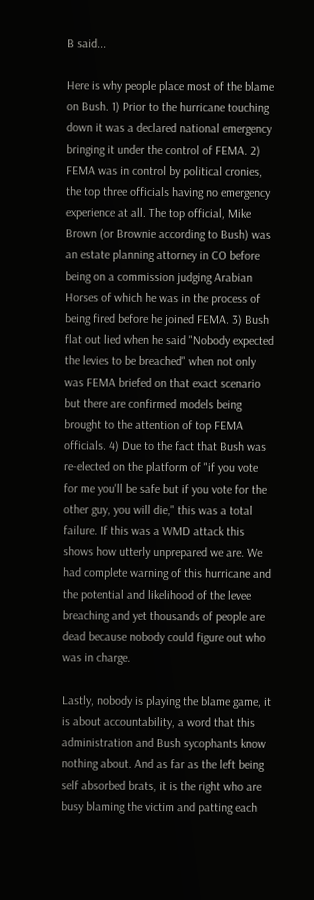B said...

Here is why people place most of the blame on Bush. 1) Prior to the hurricane touching down it was a declared national emergency bringing it under the control of FEMA. 2) FEMA was in control by political cronies, the top three officials having no emergency experience at all. The top official, Mike Brown (or Brownie according to Bush) was an estate planning attorney in CO before being on a commission judging Arabian Horses of which he was in the process of being fired before he joined FEMA. 3) Bush flat out lied when he said "Nobody expected the levies to be breached" when not only was FEMA briefed on that exact scenario but there are confirmed models being brought to the attention of top FEMA officials. 4) Due to the fact that Bush was re-elected on the platform of "if you vote for me you'll be safe but if you vote for the other guy, you will die," this was a total failure. If this was a WMD attack this shows how utterly unprepared we are. We had complete warning of this hurricane and the potential and likelihood of the levee breaching and yet thousands of people are dead because nobody could figure out who was in charge.

Lastly, nobody is playing the blame game, it is about accountability, a word that this administration and Bush sycophants know nothing about. And as far as the left being self absorbed brats, it is the right who are busy blaming the victim and patting each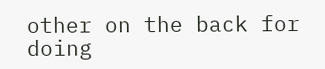other on the back for doing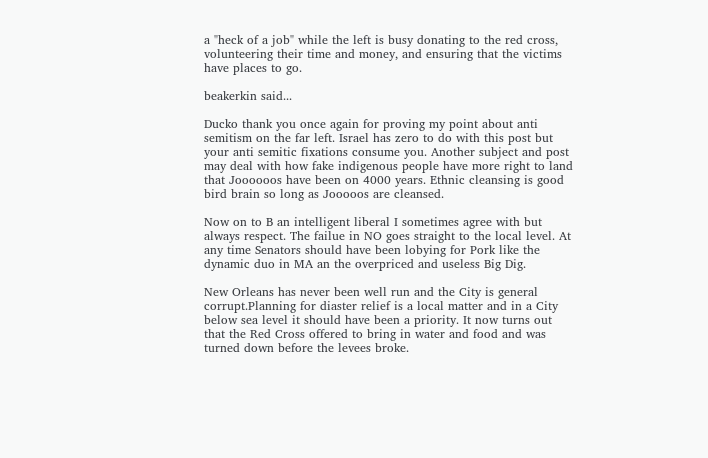a "heck of a job" while the left is busy donating to the red cross, volunteering their time and money, and ensuring that the victims have places to go.

beakerkin said...

Ducko thank you once again for proving my point about anti semitism on the far left. Israel has zero to do with this post but your anti semitic fixations consume you. Another subject and post may deal with how fake indigenous people have more right to land that Joooooos have been on 4000 years. Ethnic cleansing is good bird brain so long as Jooooos are cleansed.

Now on to B an intelligent liberal I sometimes agree with but always respect. The failue in NO goes straight to the local level. At any time Senators should have been lobying for Pork like the dynamic duo in MA an the overpriced and useless Big Dig.

New Orleans has never been well run and the City is general corrupt.Planning for diaster relief is a local matter and in a City below sea level it should have been a priority. It now turns out that the Red Cross offered to bring in water and food and was turned down before the levees broke.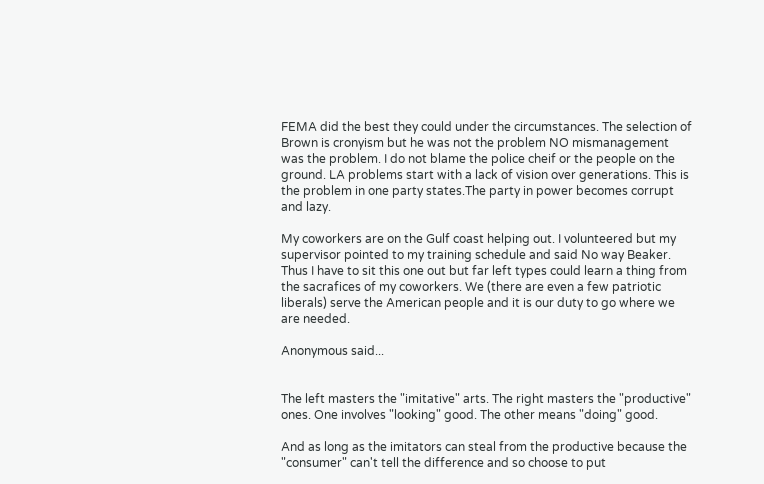FEMA did the best they could under the circumstances. The selection of Brown is cronyism but he was not the problem NO mismanagement was the problem. I do not blame the police cheif or the people on the ground. LA problems start with a lack of vision over generations. This is the problem in one party states.The party in power becomes corrupt and lazy.

My coworkers are on the Gulf coast helping out. I volunteered but my supervisor pointed to my training schedule and said No way Beaker. Thus I have to sit this one out but far left types could learn a thing from the sacrafices of my coworkers. We (there are even a few patriotic liberals) serve the American people and it is our duty to go where we are needed.

Anonymous said...


The left masters the "imitative" arts. The right masters the "productive" ones. One involves "looking" good. The other means "doing" good.

And as long as the imitators can steal from the productive because the "consumer" can't tell the difference and so choose to put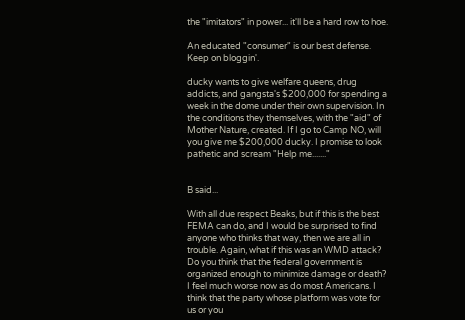the "imitators" in power... it'll be a hard row to hoe.

An educated "consumer" is our best defense. Keep on bloggin'.

ducky wants to give welfare queens, drug addicts, and gangsta's $200,000 for spending a week in the dome under their own supervision. In the conditions they themselves, with the "aid" of Mother Nature, created. If I go to Camp NO, will you give me $200,000 ducky. I promise to look pathetic and scream "Help me......."


B said...

With all due respect Beaks, but if this is the best FEMA can do, and I would be surprised to find anyone who thinks that way, then we are all in trouble. Again, what if this was an WMD attack? Do you think that the federal government is organized enough to minimize damage or death? I feel much worse now as do most Americans. I think that the party whose platform was vote for us or you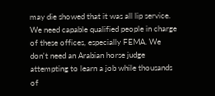may die showed that it was all lip service. We need capable qualified people in charge of these offices, especially FEMA. We don't need an Arabian horse judge attempting to learn a job while thousands of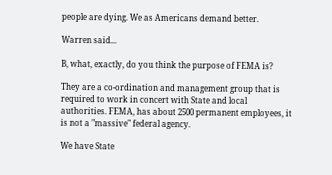people are dying. We as Americans demand better.

Warren said...

B, what, exactly, do you think the purpose of FEMA is?

They are a co-ordination and management group that is required to work in concert with State and local authorities. FEMA, has about 2500 permanent employees, it is not a "massive" federal agency.

We have State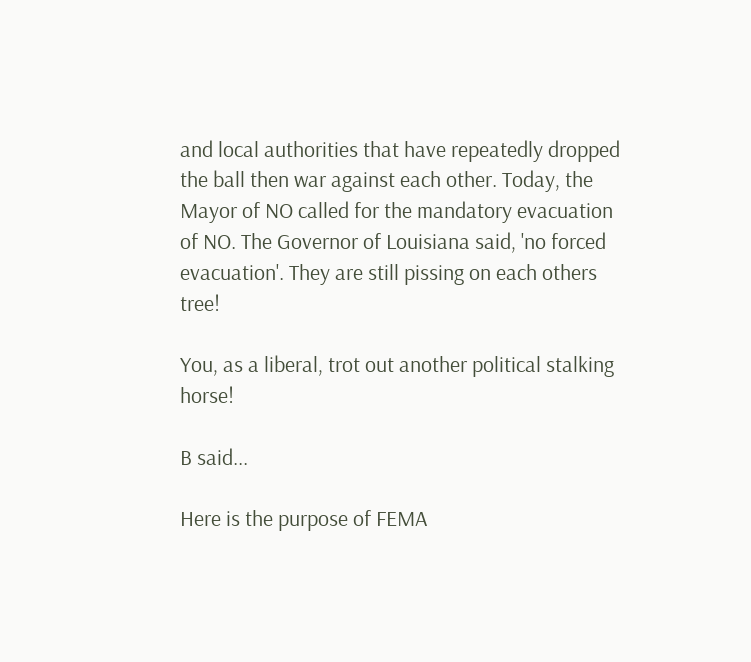and local authorities that have repeatedly dropped the ball then war against each other. Today, the Mayor of NO called for the mandatory evacuation of NO. The Governor of Louisiana said, 'no forced evacuation'. They are still pissing on each others tree!

You, as a liberal, trot out another political stalking horse!

B said...

Here is the purpose of FEMA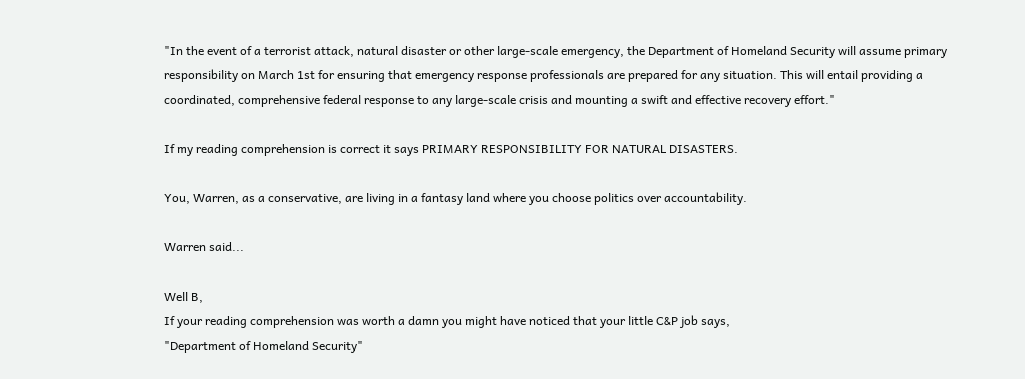"In the event of a terrorist attack, natural disaster or other large-scale emergency, the Department of Homeland Security will assume primary responsibility on March 1st for ensuring that emergency response professionals are prepared for any situation. This will entail providing a coordinated, comprehensive federal response to any large-scale crisis and mounting a swift and effective recovery effort."

If my reading comprehension is correct it says PRIMARY RESPONSIBILITY FOR NATURAL DISASTERS.

You, Warren, as a conservative, are living in a fantasy land where you choose politics over accountability.

Warren said...

Well B,
If your reading comprehension was worth a damn you might have noticed that your little C&P job says,
"Department of Homeland Security"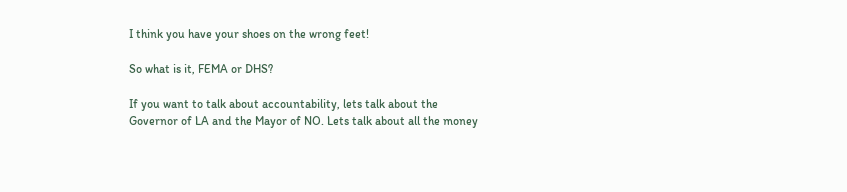I think you have your shoes on the wrong feet!

So what is it, FEMA or DHS?

If you want to talk about accountability, lets talk about the Governor of LA and the Mayor of NO. Lets talk about all the money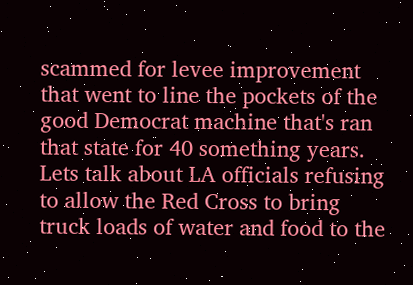scammed for levee improvement that went to line the pockets of the good Democrat machine that's ran that state for 40 something years. Lets talk about LA officials refusing to allow the Red Cross to bring truck loads of water and food to the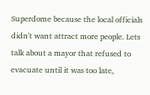Superdome because the local officials didn't want attract more people. Lets talk about a mayor that refused to evacuate until it was too late,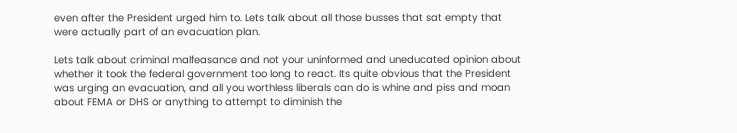even after the President urged him to. Lets talk about all those busses that sat empty that were actually part of an evacuation plan.

Lets talk about criminal malfeasance and not your uninformed and uneducated opinion about whether it took the federal government too long to react. Its quite obvious that the President was urging an evacuation, and all you worthless liberals can do is whine and piss and moan about FEMA or DHS or anything to attempt to diminish the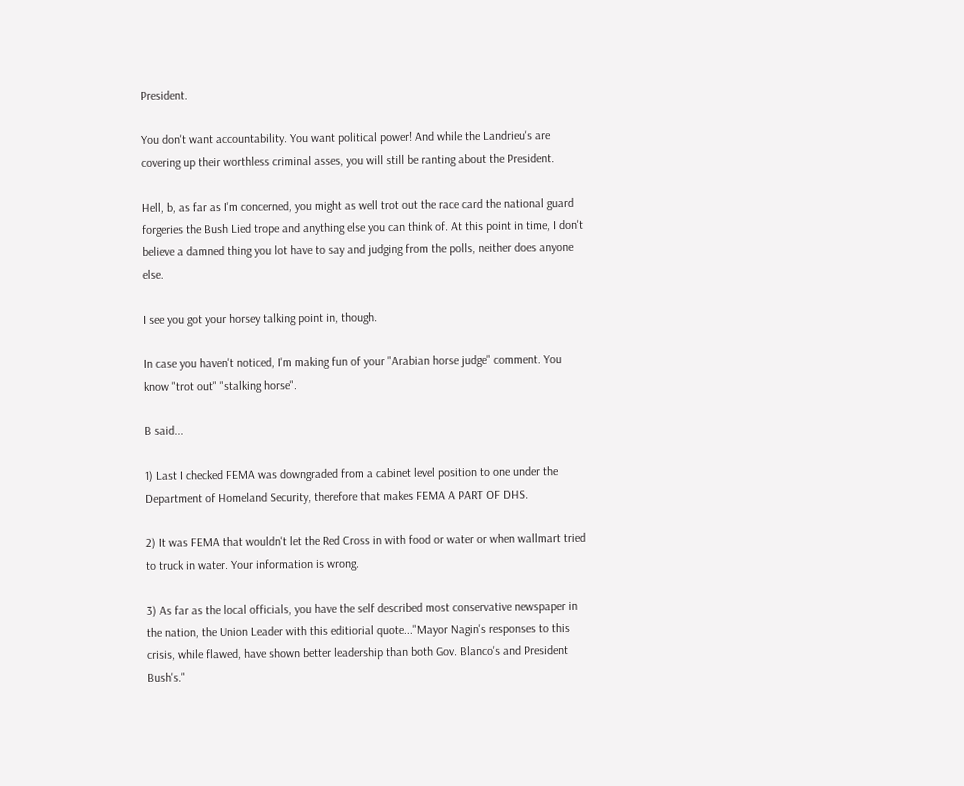President.

You don't want accountability. You want political power! And while the Landrieu's are covering up their worthless criminal asses, you will still be ranting about the President.

Hell, b, as far as I'm concerned, you might as well trot out the race card the national guard forgeries the Bush Lied trope and anything else you can think of. At this point in time, I don't believe a damned thing you lot have to say and judging from the polls, neither does anyone else.

I see you got your horsey talking point in, though.

In case you haven't noticed, I'm making fun of your "Arabian horse judge" comment. You know "trot out" "stalking horse".

B said...

1) Last I checked FEMA was downgraded from a cabinet level position to one under the Department of Homeland Security, therefore that makes FEMA A PART OF DHS.

2) It was FEMA that wouldn't let the Red Cross in with food or water or when wallmart tried to truck in water. Your information is wrong.

3) As far as the local officials, you have the self described most conservative newspaper in the nation, the Union Leader with this editiorial quote..."Mayor Nagin's responses to this crisis, while flawed, have shown better leadership than both Gov. Blanco's and President Bush's."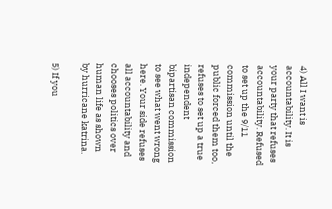4) All I want is accountability. It is your party that refuses accountability. Refused to set up the 9/11 commission until the public forced them too, refuses to set up a true independent bipartisan commission to see what went wrong here. Your side refuses all accountability and chooses politics over human life as shown by hurricane katrina.

5) If you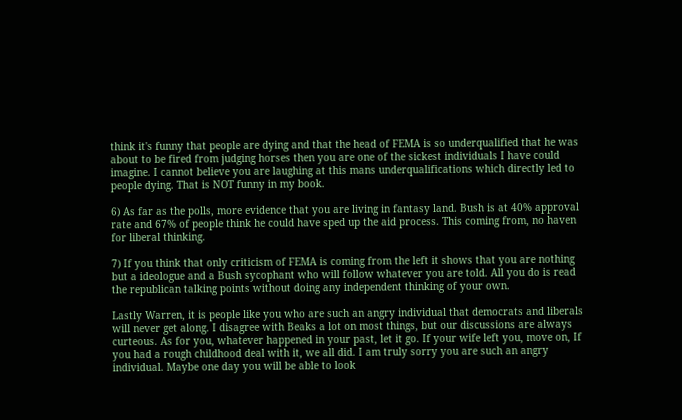think it's funny that people are dying and that the head of FEMA is so underqualified that he was about to be fired from judging horses then you are one of the sickest individuals I have could imagine. I cannot believe you are laughing at this mans underqualifications which directly led to people dying. That is NOT funny in my book.

6) As far as the polls, more evidence that you are living in fantasy land. Bush is at 40% approval rate and 67% of people think he could have sped up the aid process. This coming from, no haven for liberal thinking.

7) If you think that only criticism of FEMA is coming from the left it shows that you are nothing but a ideologue and a Bush sycophant who will follow whatever you are told. All you do is read the republican talking points without doing any independent thinking of your own.

Lastly Warren, it is people like you who are such an angry individual that democrats and liberals will never get along. I disagree with Beaks a lot on most things, but our discussions are always curteous. As for you, whatever happened in your past, let it go. If your wife left you, move on, If you had a rough childhood deal with it, we all did. I am truly sorry you are such an angry individual. Maybe one day you will be able to look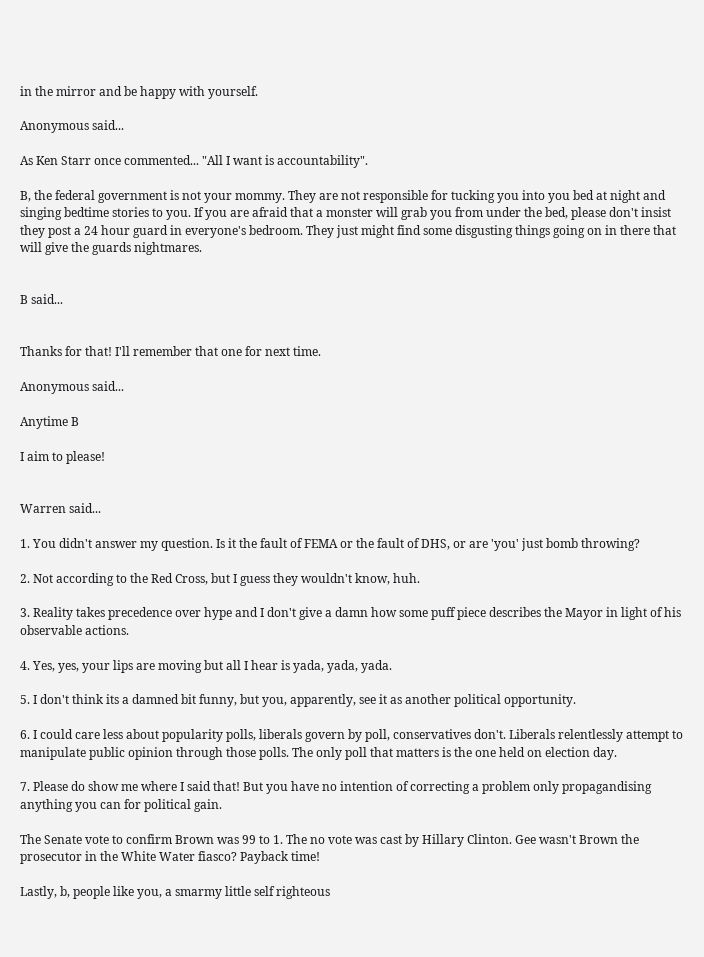in the mirror and be happy with yourself.

Anonymous said...

As Ken Starr once commented... "All I want is accountability".

B, the federal government is not your mommy. They are not responsible for tucking you into you bed at night and singing bedtime stories to you. If you are afraid that a monster will grab you from under the bed, please don't insist they post a 24 hour guard in everyone's bedroom. They just might find some disgusting things going on in there that will give the guards nightmares.


B said...


Thanks for that! I'll remember that one for next time.

Anonymous said...

Anytime B

I aim to please!


Warren said...

1. You didn't answer my question. Is it the fault of FEMA or the fault of DHS, or are 'you' just bomb throwing?

2. Not according to the Red Cross, but I guess they wouldn't know, huh.

3. Reality takes precedence over hype and I don't give a damn how some puff piece describes the Mayor in light of his observable actions.

4. Yes, yes, your lips are moving but all I hear is yada, yada, yada.

5. I don't think its a damned bit funny, but you, apparently, see it as another political opportunity.

6. I could care less about popularity polls, liberals govern by poll, conservatives don't. Liberals relentlessly attempt to manipulate public opinion through those polls. The only poll that matters is the one held on election day.

7. Please do show me where I said that! But you have no intention of correcting a problem only propagandising anything you can for political gain.

The Senate vote to confirm Brown was 99 to 1. The no vote was cast by Hillary Clinton. Gee wasn't Brown the prosecutor in the White Water fiasco? Payback time!

Lastly, b, people like you, a smarmy little self righteous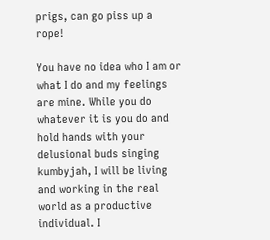prigs, can go piss up a rope!

You have no idea who I am or what I do and my feelings are mine. While you do whatever it is you do and hold hands with your delusional buds singing kumbyjah, I will be living and working in the real world as a productive individual. I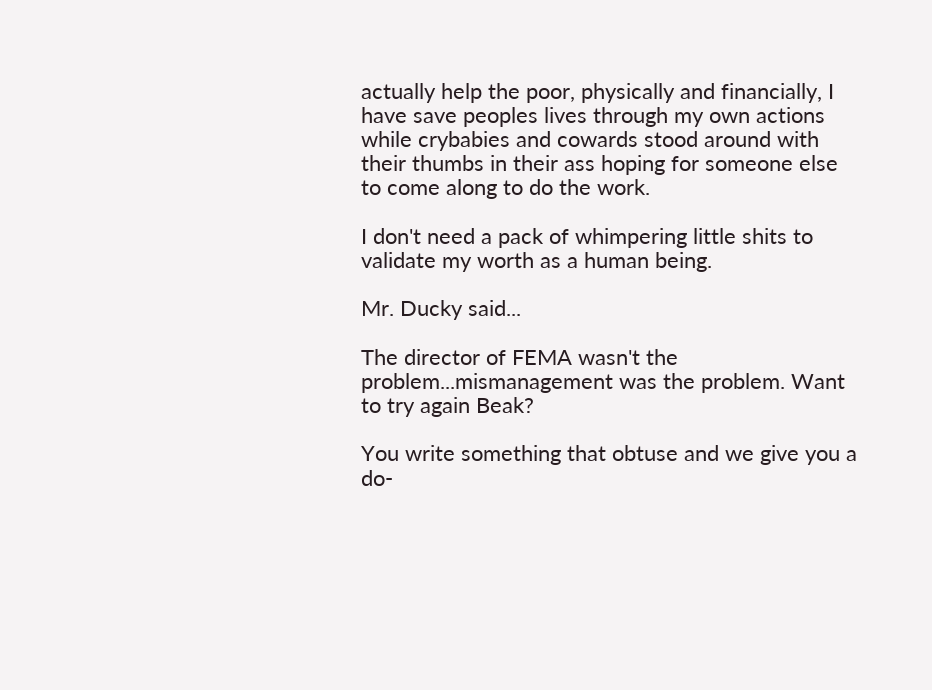actually help the poor, physically and financially, I have save peoples lives through my own actions while crybabies and cowards stood around with their thumbs in their ass hoping for someone else to come along to do the work.

I don't need a pack of whimpering little shits to validate my worth as a human being.

Mr. Ducky said...

The director of FEMA wasn't the problem...mismanagement was the problem. Want to try again Beak?

You write something that obtuse and we give you a do-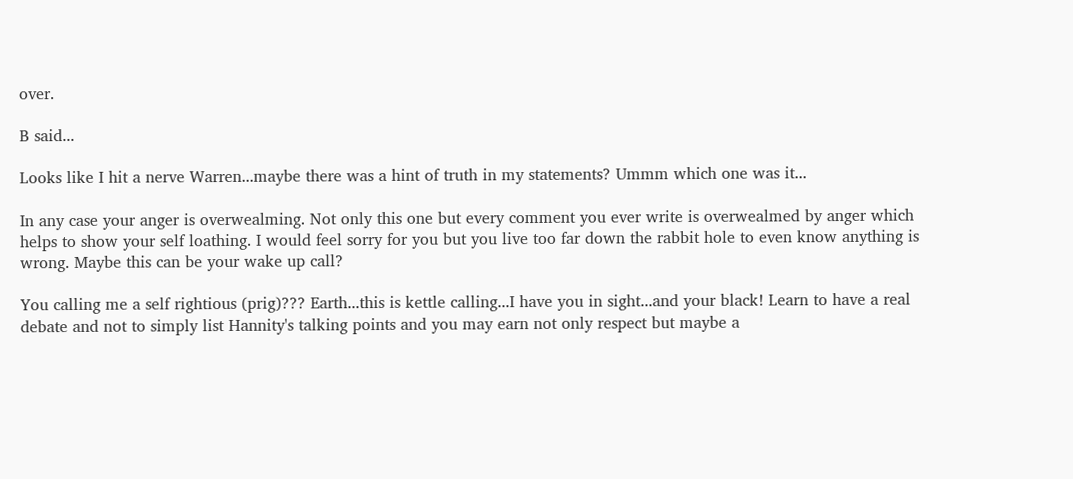over.

B said...

Looks like I hit a nerve Warren...maybe there was a hint of truth in my statements? Ummm which one was it...

In any case your anger is overwealming. Not only this one but every comment you ever write is overwealmed by anger which helps to show your self loathing. I would feel sorry for you but you live too far down the rabbit hole to even know anything is wrong. Maybe this can be your wake up call?

You calling me a self rightious (prig)??? Earth...this is kettle calling...I have you in sight...and your black! Learn to have a real debate and not to simply list Hannity's talking points and you may earn not only respect but maybe a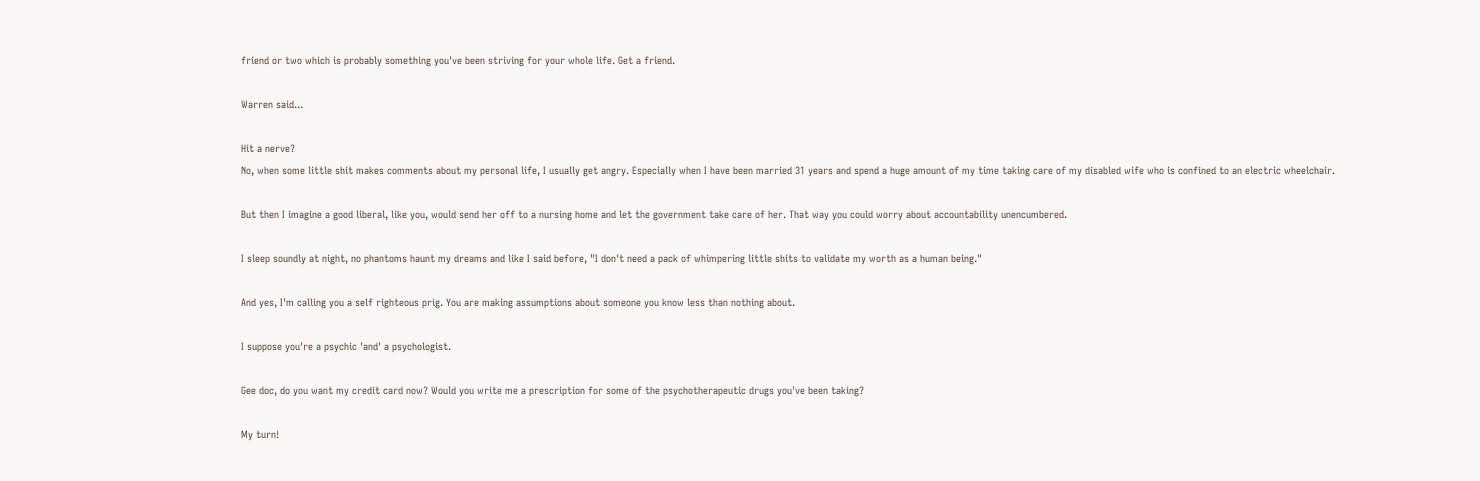friend or two which is probably something you've been striving for your whole life. Get a friend.

Warren said...

Hit a nerve?
No, when some little shit makes comments about my personal life, I usually get angry. Especially when I have been married 31 years and spend a huge amount of my time taking care of my disabled wife who is confined to an electric wheelchair.

But then I imagine a good liberal, like you, would send her off to a nursing home and let the government take care of her. That way you could worry about accountability unencumbered.

I sleep soundly at night, no phantoms haunt my dreams and like I said before, "I don't need a pack of whimpering little shits to validate my worth as a human being."

And yes, I'm calling you a self righteous prig. You are making assumptions about someone you know less than nothing about.

I suppose you're a psychic 'and' a psychologist.

Gee doc, do you want my credit card now? Would you write me a prescription for some of the psychotherapeutic drugs you've been taking?

My turn!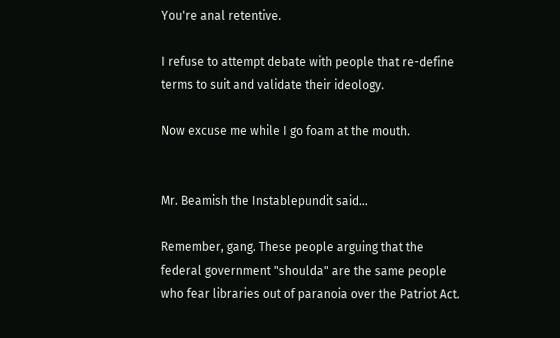You're anal retentive.

I refuse to attempt debate with people that re-define terms to suit and validate their ideology.

Now excuse me while I go foam at the mouth.


Mr. Beamish the Instablepundit said...

Remember, gang. These people arguing that the federal government "shoulda" are the same people who fear libraries out of paranoia over the Patriot Act.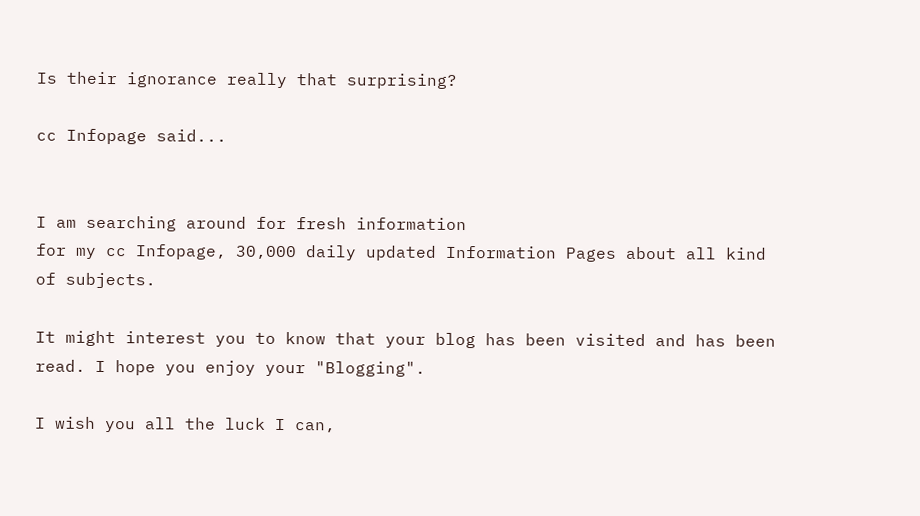Is their ignorance really that surprising?

cc Infopage said...


I am searching around for fresh information
for my cc Infopage, 30,000 daily updated Information Pages about all kind of subjects.

It might interest you to know that your blog has been visited and has been read. I hope you enjoy your "Blogging".

I wish you all the luck I can,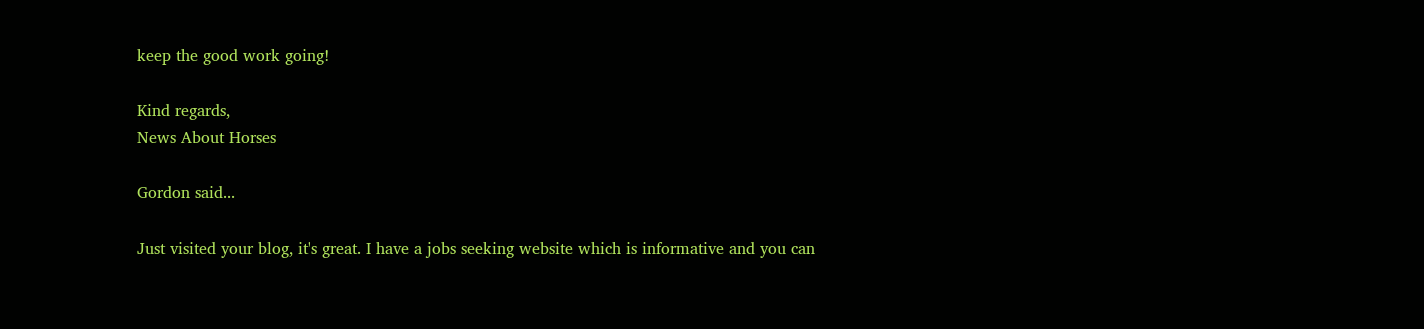keep the good work going!

Kind regards,
News About Horses

Gordon said...

Just visited your blog, it's great. I have a jobs seeking website which is informative and you can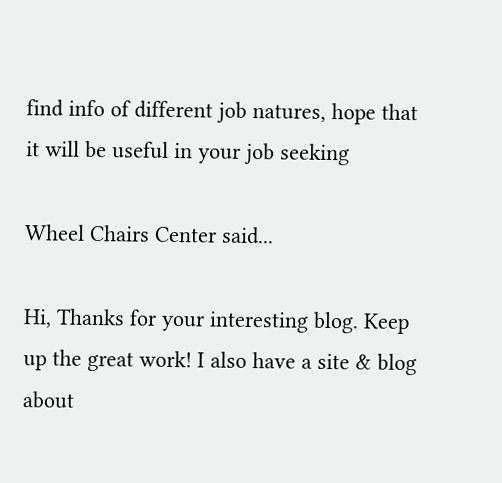find info of different job natures, hope that it will be useful in your job seeking

Wheel Chairs Center said...

Hi, Thanks for your interesting blog. Keep up the great work! I also have a site & blog about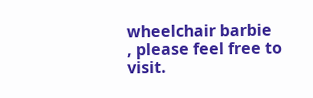wheelchair barbie
, please feel free to visit.